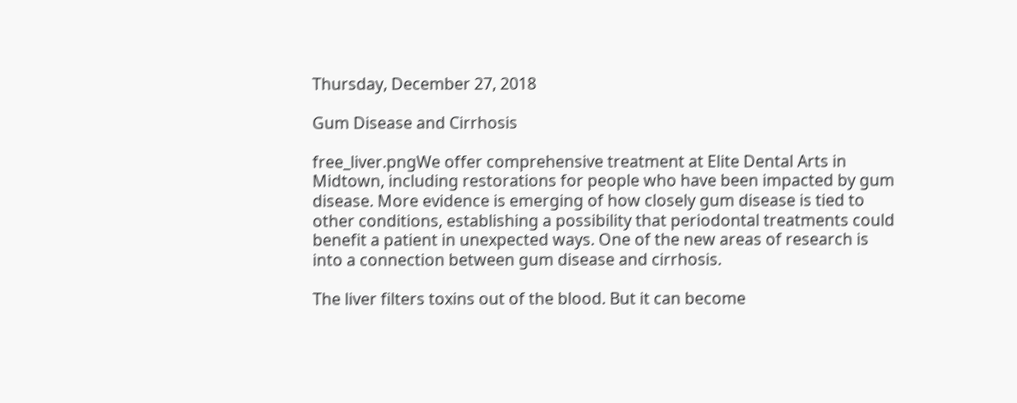Thursday, December 27, 2018

Gum Disease and Cirrhosis

free_liver.pngWe offer comprehensive treatment at Elite Dental Arts in Midtown, including restorations for people who have been impacted by gum disease. More evidence is emerging of how closely gum disease is tied to other conditions, establishing a possibility that periodontal treatments could benefit a patient in unexpected ways. One of the new areas of research is into a connection between gum disease and cirrhosis.

The liver filters toxins out of the blood. But it can become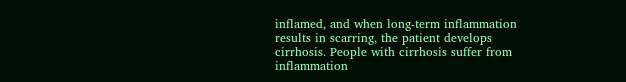inflamed, and when long-term inflammation results in scarring, the patient develops cirrhosis. People with cirrhosis suffer from inflammation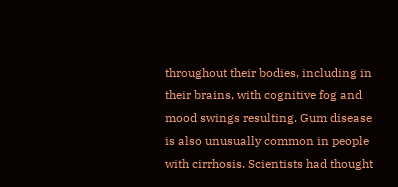throughout their bodies, including in their brains, with cognitive fog and mood swings resulting. Gum disease is also unusually common in people with cirrhosis. Scientists had thought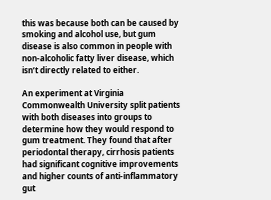this was because both can be caused by smoking and alcohol use, but gum disease is also common in people with non-alcoholic fatty liver disease, which isn’t directly related to either.

An experiment at Virginia Commonwealth University split patients with both diseases into groups to determine how they would respond to gum treatment. They found that after periodontal therapy, cirrhosis patients had significant cognitive improvements and higher counts of anti-inflammatory gut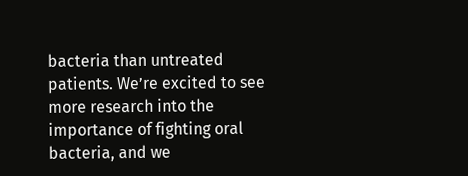bacteria than untreated patients. We’re excited to see more research into the importance of fighting oral bacteria, and we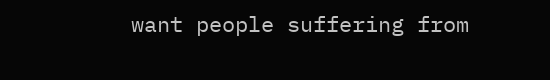want people suffering from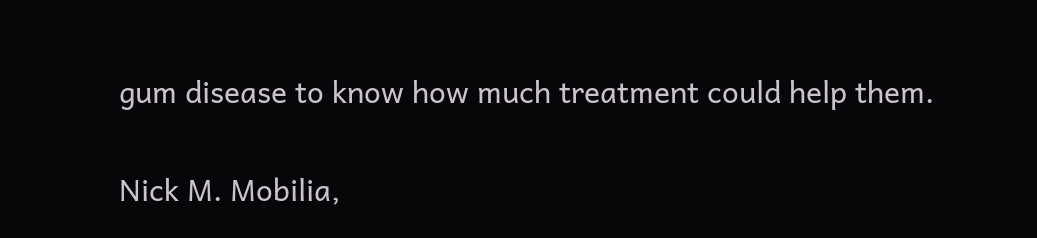gum disease to know how much treatment could help them.

Nick M. Mobilia,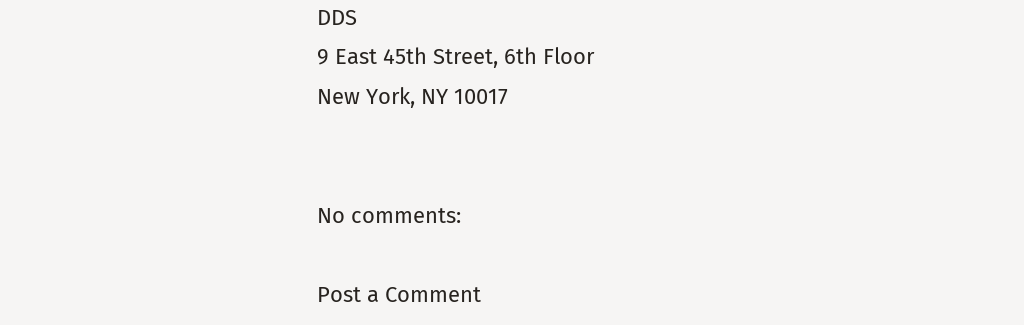DDS
9 East 45th Street, 6th Floor
New York, NY 10017


No comments:

Post a Comment